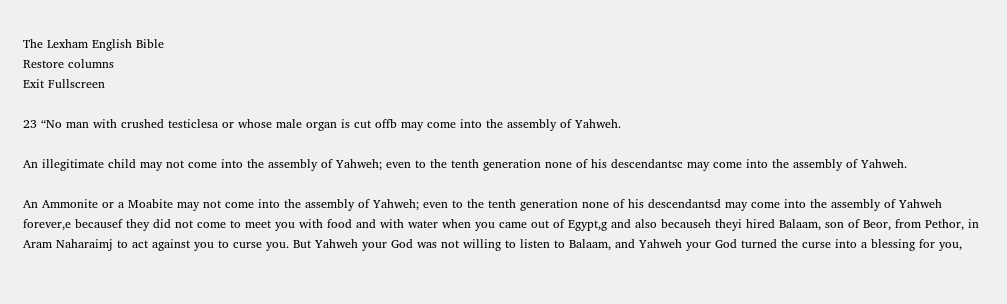The Lexham English Bible
Restore columns
Exit Fullscreen

23 “No man with crushed testiclesa or whose male organ is cut offb may come into the assembly of Yahweh.

An illegitimate child may not come into the assembly of Yahweh; even to the tenth generation none of his descendantsc may come into the assembly of Yahweh.

An Ammonite or a Moabite may not come into the assembly of Yahweh; even to the tenth generation none of his descendantsd may come into the assembly of Yahweh forever,e becausef they did not come to meet you with food and with water when you came out of Egypt,g and also becauseh theyi hired Balaam, son of Beor, from Pethor, in Aram Naharaimj to act against you to curse you. But Yahweh your God was not willing to listen to Balaam, and Yahweh your God turned the curse into a blessing for you,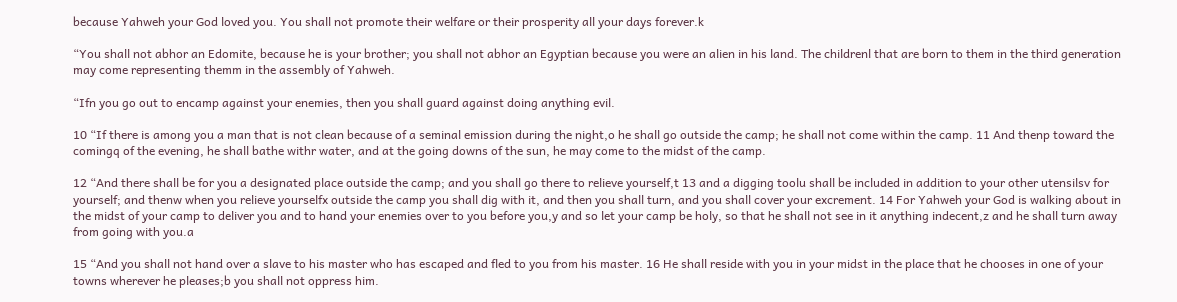because Yahweh your God loved you. You shall not promote their welfare or their prosperity all your days forever.k

“You shall not abhor an Edomite, because he is your brother; you shall not abhor an Egyptian because you were an alien in his land. The childrenl that are born to them in the third generation may come representing themm in the assembly of Yahweh.

“Ifn you go out to encamp against your enemies, then you shall guard against doing anything evil.

10 “If there is among you a man that is not clean because of a seminal emission during the night,o he shall go outside the camp; he shall not come within the camp. 11 And thenp toward the comingq of the evening, he shall bathe withr water, and at the going downs of the sun, he may come to the midst of the camp.

12 “And there shall be for you a designated place outside the camp; and you shall go there to relieve yourself,t 13 and a digging toolu shall be included in addition to your other utensilsv for yourself; and thenw when you relieve yourselfx outside the camp you shall dig with it, and then you shall turn, and you shall cover your excrement. 14 For Yahweh your God is walking about in the midst of your camp to deliver you and to hand your enemies over to you before you,y and so let your camp be holy, so that he shall not see in it anything indecent,z and he shall turn away from going with you.a

15 “And you shall not hand over a slave to his master who has escaped and fled to you from his master. 16 He shall reside with you in your midst in the place that he chooses in one of your towns wherever he pleases;b you shall not oppress him.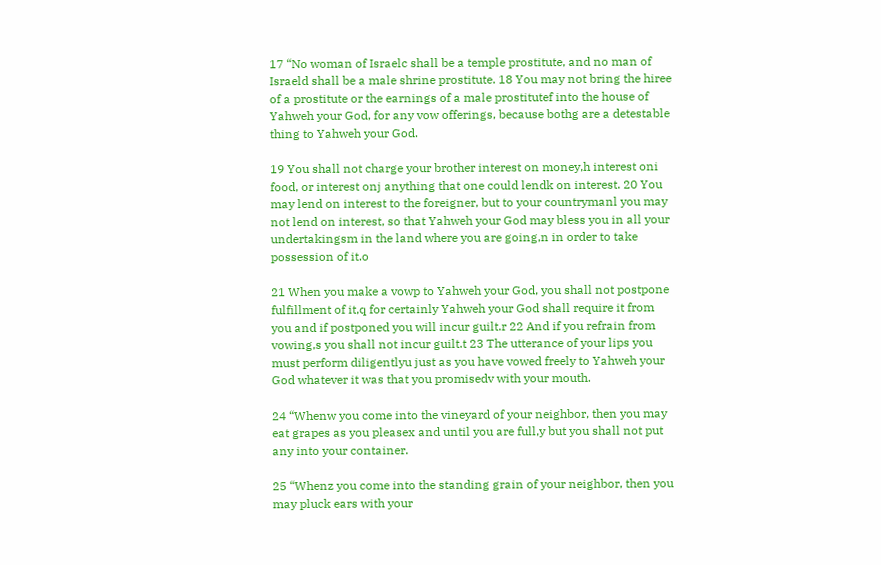17 “No woman of Israelc shall be a temple prostitute, and no man of Israeld shall be a male shrine prostitute. 18 You may not bring the hiree of a prostitute or the earnings of a male prostitutef into the house of Yahweh your God, for any vow offerings, because bothg are a detestable thing to Yahweh your God.

19 You shall not charge your brother interest on money,h interest oni food, or interest onj anything that one could lendk on interest. 20 You may lend on interest to the foreigner, but to your countrymanl you may not lend on interest, so that Yahweh your God may bless you in all your undertakingsm in the land where you are going,n in order to take possession of it.o

21 When you make a vowp to Yahweh your God, you shall not postpone fulfillment of it,q for certainly Yahweh your God shall require it from you and if postponed you will incur guilt.r 22 And if you refrain from vowing,s you shall not incur guilt.t 23 The utterance of your lips you must perform diligentlyu just as you have vowed freely to Yahweh your God whatever it was that you promisedv with your mouth.

24 “Whenw you come into the vineyard of your neighbor, then you may eat grapes as you pleasex and until you are full,y but you shall not put any into your container.

25 “Whenz you come into the standing grain of your neighbor, then you may pluck ears with your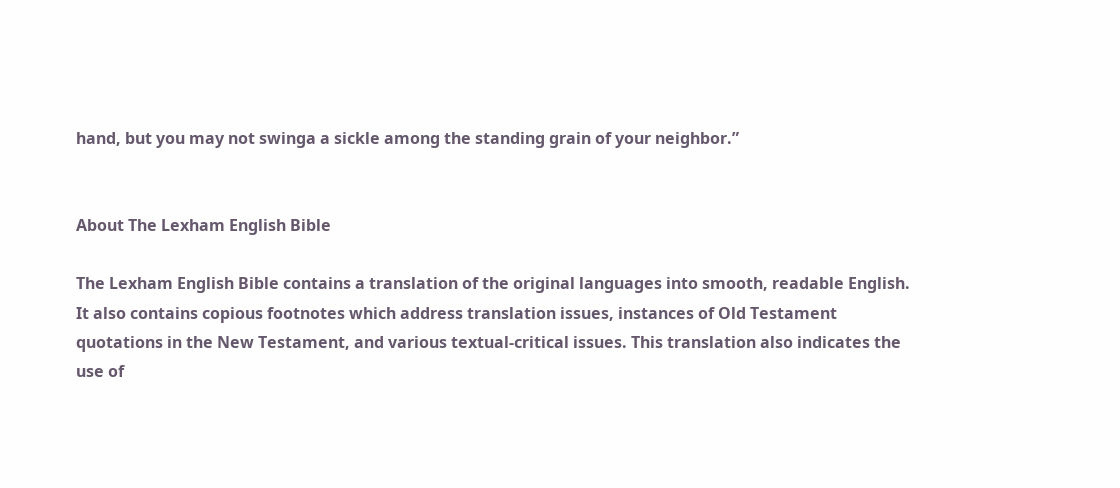hand, but you may not swinga a sickle among the standing grain of your neighbor.”


About The Lexham English Bible

The Lexham English Bible contains a translation of the original languages into smooth, readable English. It also contains copious footnotes which address translation issues, instances of Old Testament quotations in the New Testament, and various textual-critical issues. This translation also indicates the use of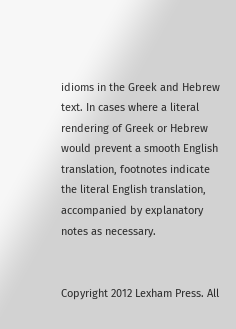idioms in the Greek and Hebrew text. In cases where a literal rendering of Greek or Hebrew would prevent a smooth English translation, footnotes indicate the literal English translation, accompanied by explanatory notes as necessary.


Copyright 2012 Lexham Press. All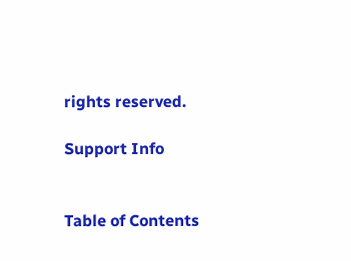rights reserved.

Support Info


Table of Contents